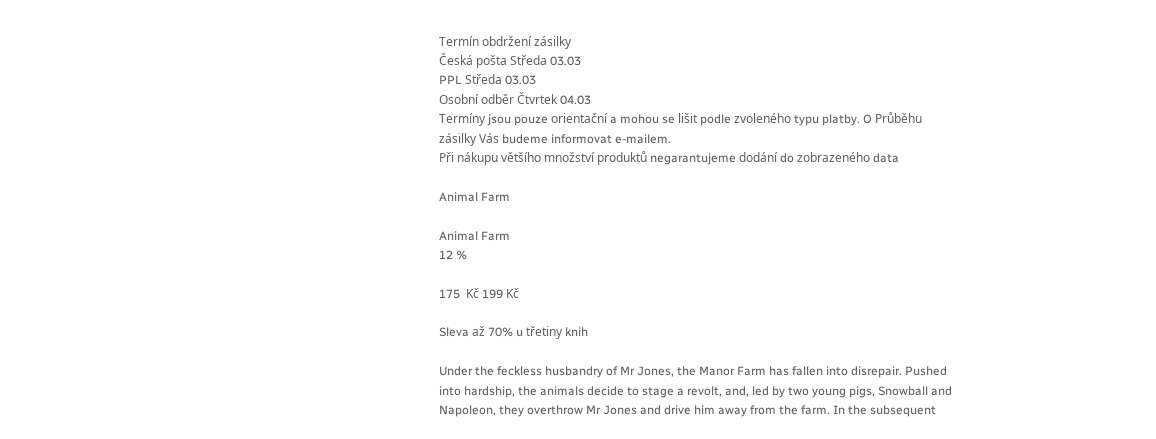Termín obdržení zásilky
Česká pošta Středa 03.03
PPL Středa 03.03
Osobní odběr Čtvrtek 04.03
Termíny jsou pouze orientační a mohou se lišit podle zvoleného typu platby. O Průběhu zásilky Vás budeme informovat e-mailem.
Při nákupu většího množství produktů negarantujeme dodání do zobrazeného data

Animal Farm

Animal Farm
12 %

175  Kč 199 Kč

Sleva až 70% u třetiny knih

Under the feckless husbandry of Mr Jones, the Manor Farm has fallen into disrepair. Pushed into hardship, the animals decide to stage a revolt, and, led by two young pigs, Snowball and Napoleon, they overthrow Mr Jones and drive him away from the farm. In the subsequent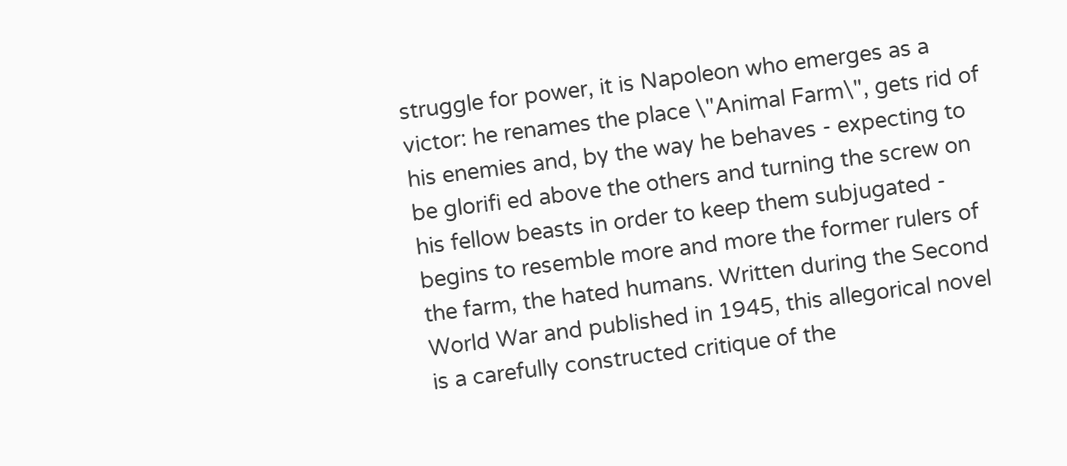struggle for power, it is Napoleon who emerges as a victor: he renames the place \"Animal Farm\", gets rid of his enemies and, by the way he behaves - expecting to be glorifi ed above the others and turning the screw on his fellow beasts in order to keep them subjugated - begins to resemble more and more the former rulers of the farm, the hated humans. Written during the Second World War and published in 1945, this allegorical novel is a carefully constructed critique of the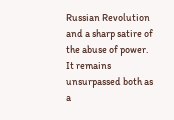Russian Revolution and a sharp satire of the abuse of power. It remains unsurpassed both as a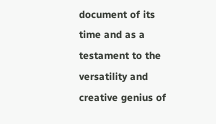document of its time and as a testament to the versatility and creative genius of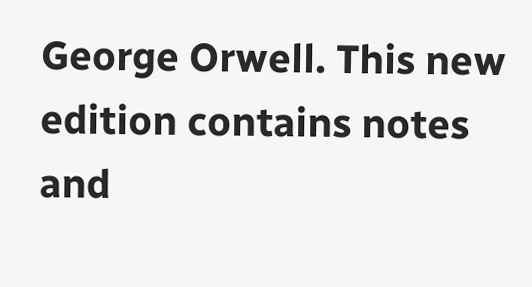George Orwell. This new edition contains notes and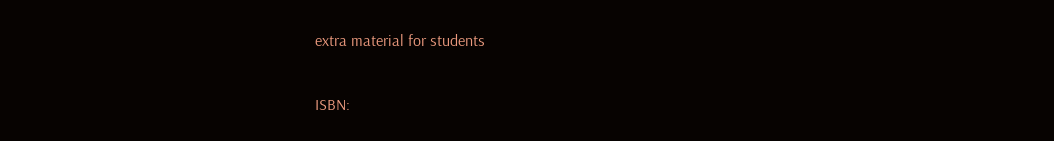extra material for students

ISBN: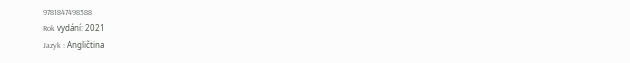9781847498588
Rok vydání: 2021
Jazyk : Angličtina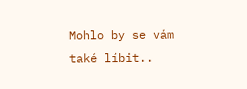Mohlo by se vám také líbit..